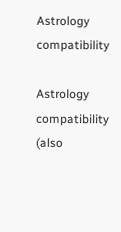Astrology compatibility

Astrology compatibility (also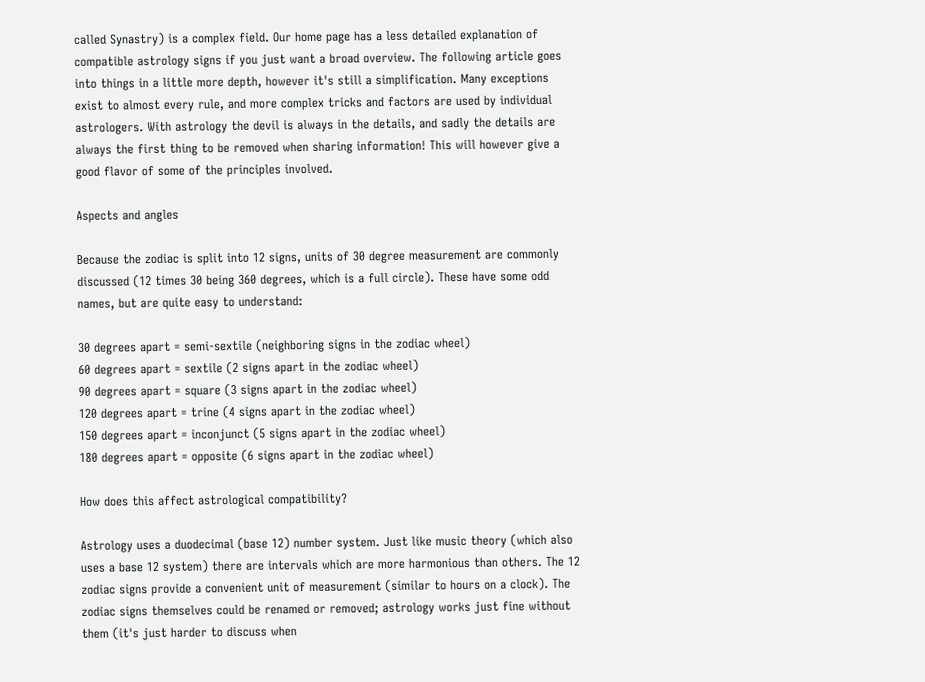called Synastry) is a complex field. Our home page has a less detailed explanation of compatible astrology signs if you just want a broad overview. The following article goes into things in a little more depth, however it's still a simplification. Many exceptions exist to almost every rule, and more complex tricks and factors are used by individual astrologers. With astrology the devil is always in the details, and sadly the details are always the first thing to be removed when sharing information! This will however give a good flavor of some of the principles involved.

Aspects and angles

Because the zodiac is split into 12 signs, units of 30 degree measurement are commonly discussed (12 times 30 being 360 degrees, which is a full circle). These have some odd names, but are quite easy to understand:

30 degrees apart = semi-sextile (neighboring signs in the zodiac wheel)
60 degrees apart = sextile (2 signs apart in the zodiac wheel)
90 degrees apart = square (3 signs apart in the zodiac wheel)
120 degrees apart = trine (4 signs apart in the zodiac wheel)
150 degrees apart = inconjunct (5 signs apart in the zodiac wheel)
180 degrees apart = opposite (6 signs apart in the zodiac wheel)

How does this affect astrological compatibility?

Astrology uses a duodecimal (base 12) number system. Just like music theory (which also uses a base 12 system) there are intervals which are more harmonious than others. The 12 zodiac signs provide a convenient unit of measurement (similar to hours on a clock). The zodiac signs themselves could be renamed or removed; astrology works just fine without them (it's just harder to discuss when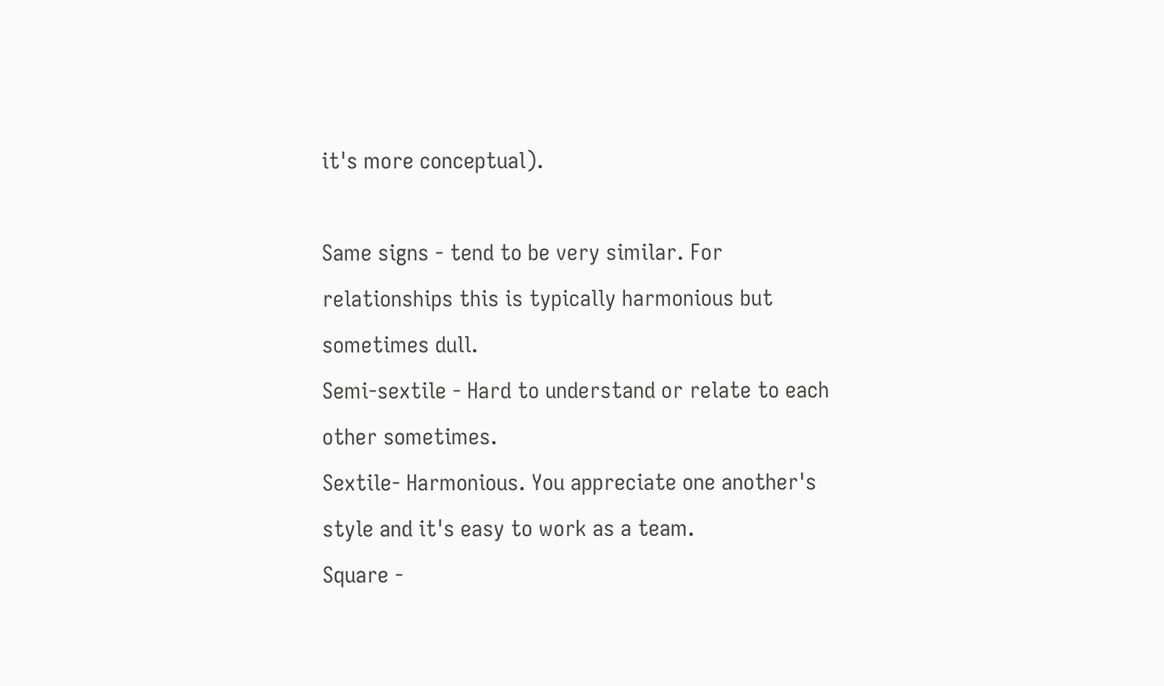it's more conceptual).

Same signs - tend to be very similar. For relationships this is typically harmonious but sometimes dull.
Semi-sextile - Hard to understand or relate to each other sometimes.
Sextile- Harmonious. You appreciate one another's style and it's easy to work as a team.
Square -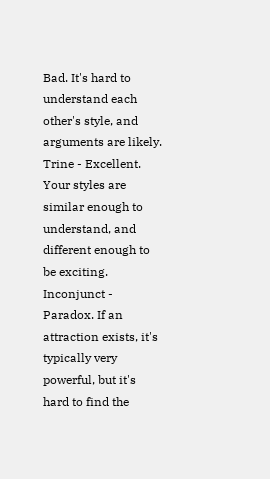Bad. It's hard to understand each other's style, and arguments are likely.
Trine - Excellent. Your styles are similar enough to understand, and different enough to be exciting.
Inconjunct - Paradox. If an attraction exists, it's typically very powerful, but it's hard to find the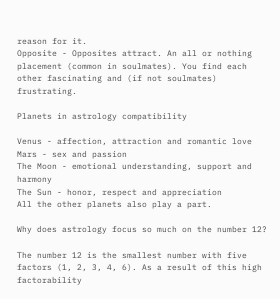reason for it.
Opposite - Opposites attract. An all or nothing placement (common in soulmates). You find each other fascinating and (if not soulmates) frustrating.

Planets in astrology compatibility

Venus - affection, attraction and romantic love
Mars - sex and passion
The Moon - emotional understanding, support and harmony
The Sun - honor, respect and appreciation
All the other planets also play a part.

Why does astrology focus so much on the number 12?

The number 12 is the smallest number with five factors (1, 2, 3, 4, 6). As a result of this high factorability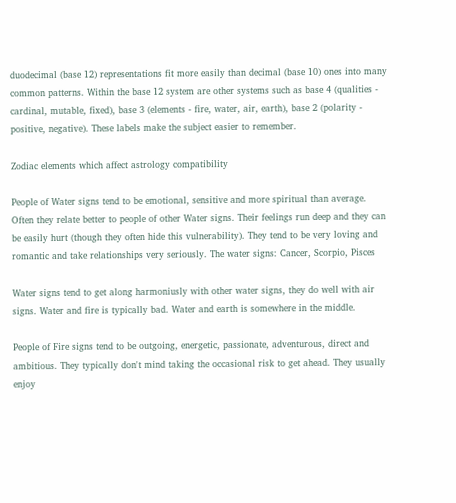duodecimal (base 12) representations fit more easily than decimal (base 10) ones into many common patterns. Within the base 12 system are other systems such as base 4 (qualities - cardinal, mutable, fixed), base 3 (elements - fire, water, air, earth), base 2 (polarity - positive, negative). These labels make the subject easier to remember.

Zodiac elements which affect astrology compatibility

People of Water signs tend to be emotional, sensitive and more spiritual than average. Often they relate better to people of other Water signs. Their feelings run deep and they can be easily hurt (though they often hide this vulnerability). They tend to be very loving and romantic and take relationships very seriously. The water signs: Cancer, Scorpio, Pisces

Water signs tend to get along harmoniusly with other water signs, they do well with air signs. Water and fire is typically bad. Water and earth is somewhere in the middle.

People of Fire signs tend to be outgoing, energetic, passionate, adventurous, direct and ambitious. They typically don't mind taking the occasional risk to get ahead. They usually enjoy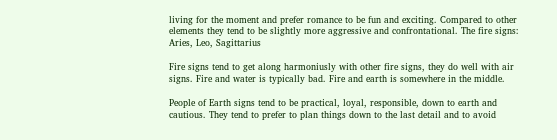living for the moment and prefer romance to be fun and exciting. Compared to other elements they tend to be slightly more aggressive and confrontational. The fire signs: Aries, Leo, Sagittarius

Fire signs tend to get along harmoniusly with other fire signs, they do well with air signs. Fire and water is typically bad. Fire and earth is somewhere in the middle.

People of Earth signs tend to be practical, loyal, responsible, down to earth and cautious. They tend to prefer to plan things down to the last detail and to avoid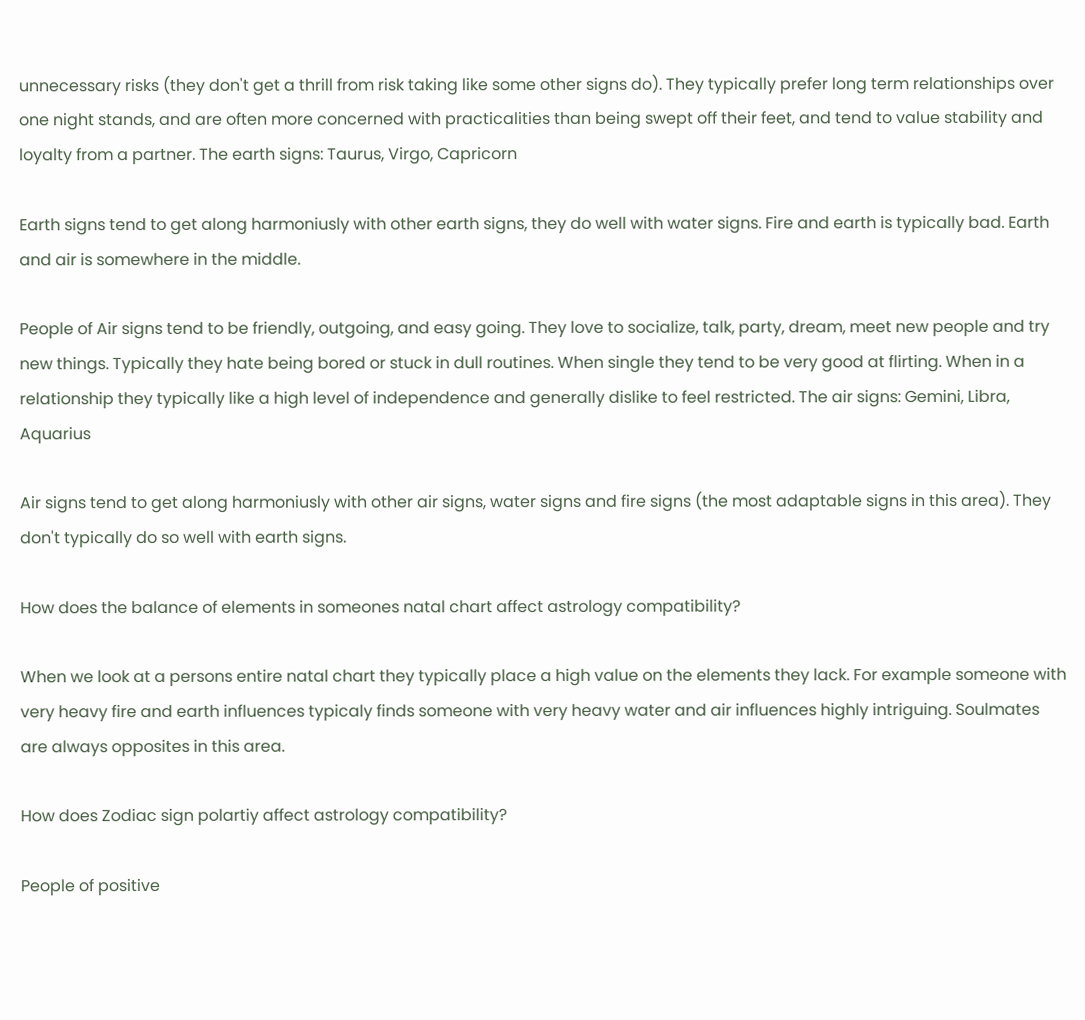unnecessary risks (they don't get a thrill from risk taking like some other signs do). They typically prefer long term relationships over one night stands, and are often more concerned with practicalities than being swept off their feet, and tend to value stability and loyalty from a partner. The earth signs: Taurus, Virgo, Capricorn

Earth signs tend to get along harmoniusly with other earth signs, they do well with water signs. Fire and earth is typically bad. Earth and air is somewhere in the middle.

People of Air signs tend to be friendly, outgoing, and easy going. They love to socialize, talk, party, dream, meet new people and try new things. Typically they hate being bored or stuck in dull routines. When single they tend to be very good at flirting. When in a relationship they typically like a high level of independence and generally dislike to feel restricted. The air signs: Gemini, Libra, Aquarius

Air signs tend to get along harmoniusly with other air signs, water signs and fire signs (the most adaptable signs in this area). They don't typically do so well with earth signs.

How does the balance of elements in someones natal chart affect astrology compatibility?

When we look at a persons entire natal chart they typically place a high value on the elements they lack. For example someone with very heavy fire and earth influences typicaly finds someone with very heavy water and air influences highly intriguing. Soulmates are always opposites in this area.

How does Zodiac sign polartiy affect astrology compatibility?

People of positive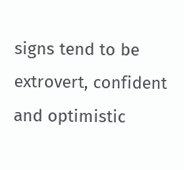signs tend to be extrovert, confident and optimistic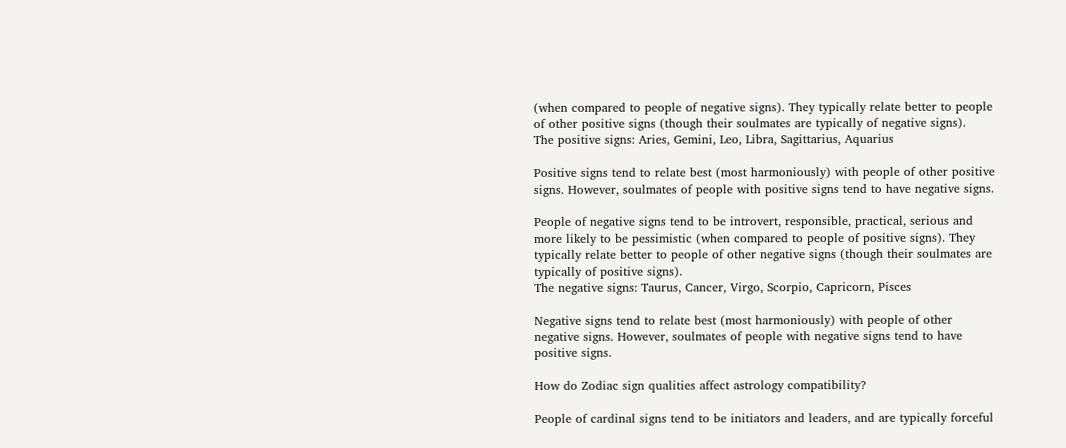(when compared to people of negative signs). They typically relate better to people of other positive signs (though their soulmates are typically of negative signs).
The positive signs: Aries, Gemini, Leo, Libra, Sagittarius, Aquarius

Positive signs tend to relate best (most harmoniously) with people of other positive signs. However, soulmates of people with positive signs tend to have negative signs.

People of negative signs tend to be introvert, responsible, practical, serious and more likely to be pessimistic (when compared to people of positive signs). They typically relate better to people of other negative signs (though their soulmates are typically of positive signs).
The negative signs: Taurus, Cancer, Virgo, Scorpio, Capricorn, Pisces

Negative signs tend to relate best (most harmoniously) with people of other negative signs. However, soulmates of people with negative signs tend to have positive signs.

How do Zodiac sign qualities affect astrology compatibility?

People of cardinal signs tend to be initiators and leaders, and are typically forceful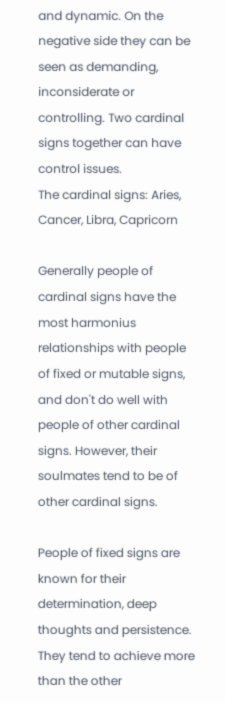and dynamic. On the negative side they can be seen as demanding, inconsiderate or controlling. Two cardinal signs together can have control issues.
The cardinal signs: Aries, Cancer, Libra, Capricorn

Generally people of cardinal signs have the most harmonius relationships with people of fixed or mutable signs, and don't do well with people of other cardinal signs. However, their soulmates tend to be of other cardinal signs.

People of fixed signs are known for their determination, deep thoughts and persistence. They tend to achieve more than the other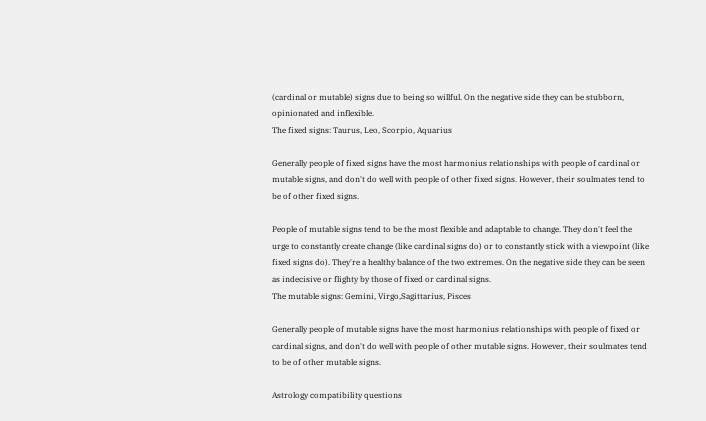(cardinal or mutable) signs due to being so willful. On the negative side they can be stubborn, opinionated and inflexible.
The fixed signs: Taurus, Leo, Scorpio, Aquarius

Generally people of fixed signs have the most harmonius relationships with people of cardinal or mutable signs, and don't do well with people of other fixed signs. However, their soulmates tend to be of other fixed signs.

People of mutable signs tend to be the most flexible and adaptable to change. They don't feel the urge to constantly create change (like cardinal signs do) or to constantly stick with a viewpoint (like fixed signs do). They're a healthy balance of the two extremes. On the negative side they can be seen as indecisive or flighty by those of fixed or cardinal signs.
The mutable signs: Gemini, Virgo,Sagittarius, Pisces

Generally people of mutable signs have the most harmonius relationships with people of fixed or cardinal signs, and don't do well with people of other mutable signs. However, their soulmates tend to be of other mutable signs.

Astrology compatibility questions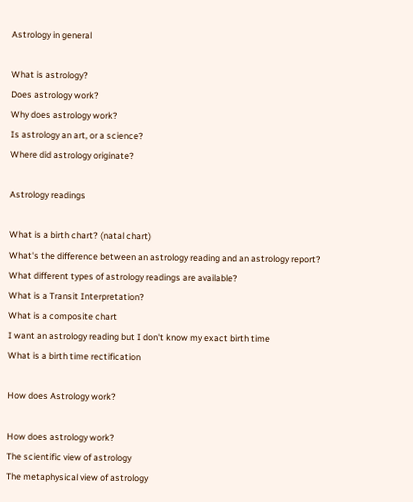Astrology in general

What is astrology?
Does astrology work?
Why does astrology work?
Is astrology an art, or a science?
Where did astrology originate?

Astrology readings

What is a birth chart? (natal chart)
What's the difference between an astrology reading and an astrology report?
What different types of astrology readings are available?
What is a Transit Interpretation?
What is a composite chart
I want an astrology reading but I don't know my exact birth time
What is a birth time rectification

How does Astrology work?

How does astrology work?
The scientific view of astrology
The metaphysical view of astrology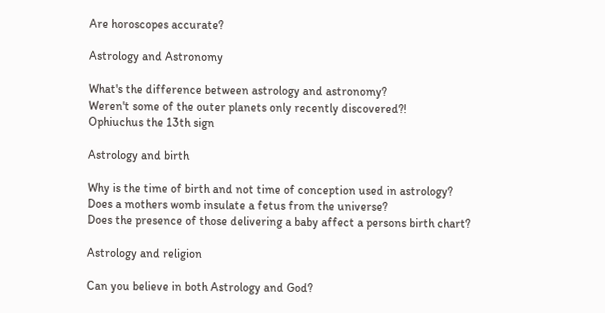Are horoscopes accurate?

Astrology and Astronomy

What's the difference between astrology and astronomy?
Weren't some of the outer planets only recently discovered?!
Ophiuchus the 13th sign

Astrology and birth

Why is the time of birth and not time of conception used in astrology?
Does a mothers womb insulate a fetus from the universe?
Does the presence of those delivering a baby affect a persons birth chart?

Astrology and religion

Can you believe in both Astrology and God?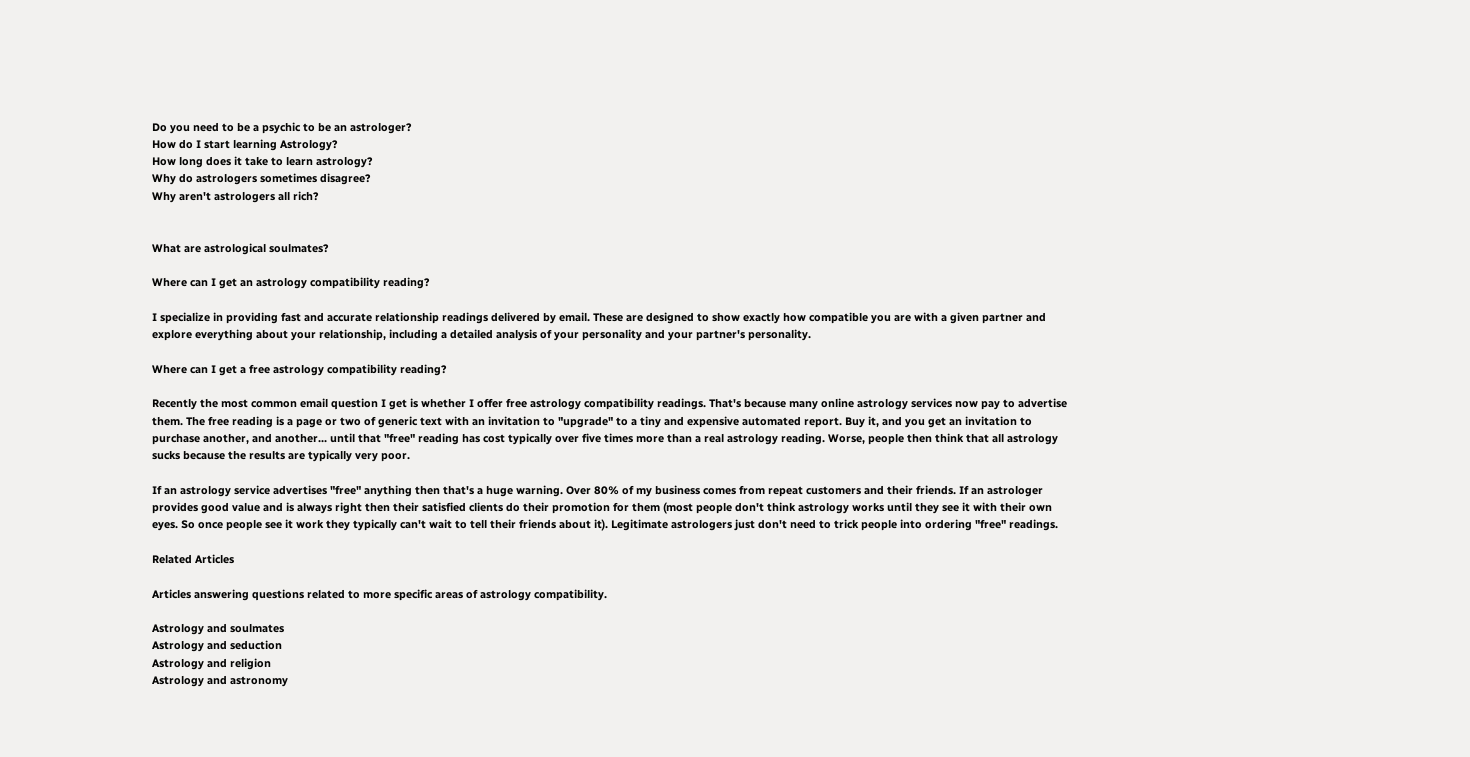Do you need to be a psychic to be an astrologer?
How do I start learning Astrology?
How long does it take to learn astrology?
Why do astrologers sometimes disagree?
Why aren't astrologers all rich?


What are astrological soulmates?

Where can I get an astrology compatibility reading?

I specialize in providing fast and accurate relationship readings delivered by email. These are designed to show exactly how compatible you are with a given partner and explore everything about your relationship, including a detailed analysis of your personality and your partner's personality.

Where can I get a free astrology compatibility reading?

Recently the most common email question I get is whether I offer free astrology compatibility readings. That's because many online astrology services now pay to advertise them. The free reading is a page or two of generic text with an invitation to "upgrade" to a tiny and expensive automated report. Buy it, and you get an invitation to purchase another, and another... until that "free" reading has cost typically over five times more than a real astrology reading. Worse, people then think that all astrology sucks because the results are typically very poor.

If an astrology service advertises "free" anything then that's a huge warning. Over 80% of my business comes from repeat customers and their friends. If an astrologer provides good value and is always right then their satisfied clients do their promotion for them (most people don't think astrology works until they see it with their own eyes. So once people see it work they typically can't wait to tell their friends about it). Legitimate astrologers just don't need to trick people into ordering "free" readings.

Related Articles

Articles answering questions related to more specific areas of astrology compatibility.

Astrology and soulmates
Astrology and seduction
Astrology and religion
Astrology and astronomy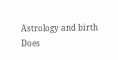Astrology and birth
Does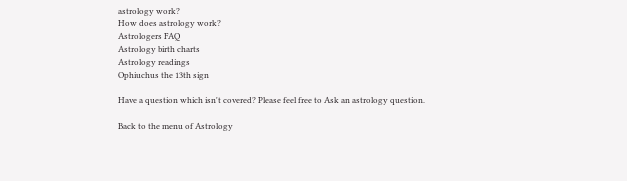astrology work?
How does astrology work?
Astrologers FAQ
Astrology birth charts
Astrology readings
Ophiuchus the 13th sign

Have a question which isn't covered? Please feel free to Ask an astrology question.

Back to the menu of Astrology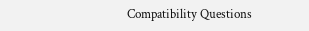Compatibility Questions